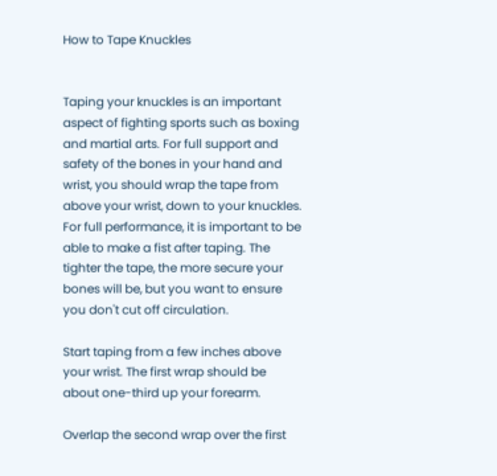How to Tape Knuckles


Taping your knuckles is an important aspect of fighting sports such as boxing and martial arts. For full support and safety of the bones in your hand and wrist, you should wrap the tape from above your wrist, down to your knuckles. For full performance, it is important to be able to make a fist after taping. The tighter the tape, the more secure your bones will be, but you want to ensure you don't cut off circulation.

Start taping from a few inches above your wrist. The first wrap should be about one-third up your forearm.

Overlap the second wrap over the first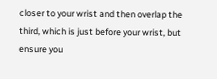closer to your wrist and then overlap the third, which is just before your wrist, but ensure you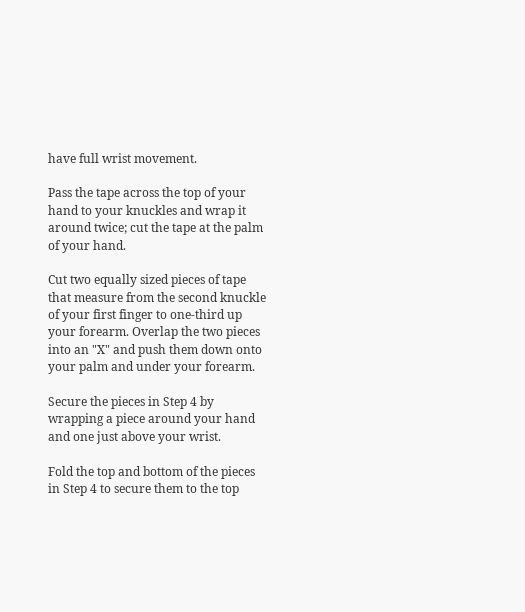have full wrist movement.

Pass the tape across the top of your hand to your knuckles and wrap it around twice; cut the tape at the palm of your hand.

Cut two equally sized pieces of tape that measure from the second knuckle of your first finger to one-third up your forearm. Overlap the two pieces into an "X" and push them down onto your palm and under your forearm.

Secure the pieces in Step 4 by wrapping a piece around your hand and one just above your wrist.

Fold the top and bottom of the pieces in Step 4 to secure them to the top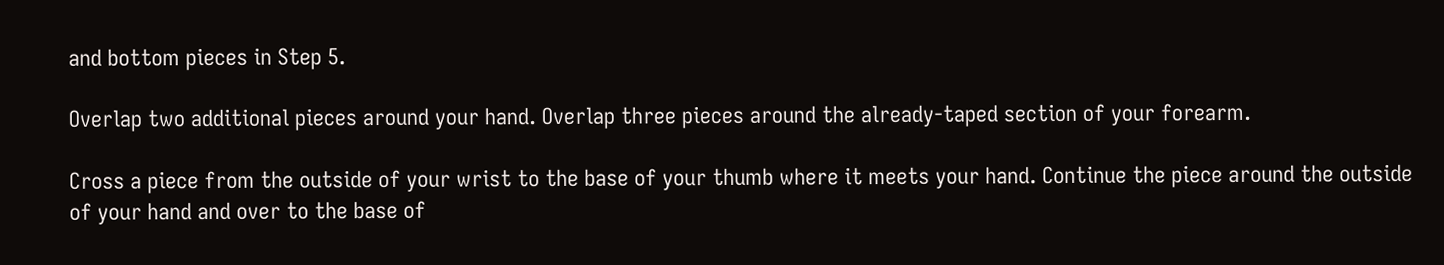and bottom pieces in Step 5.

Overlap two additional pieces around your hand. Overlap three pieces around the already-taped section of your forearm.

Cross a piece from the outside of your wrist to the base of your thumb where it meets your hand. Continue the piece around the outside of your hand and over to the base of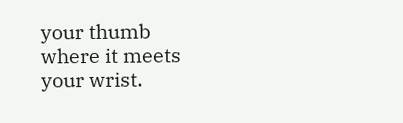your thumb where it meets your wrist.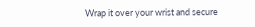Wrap it over your wrist and secure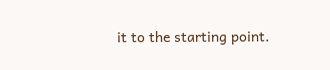it to the starting point.